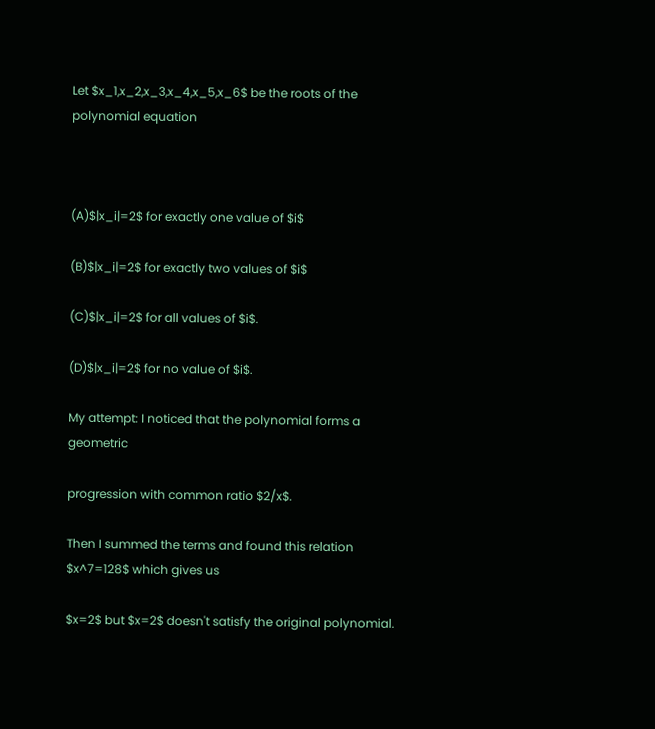Let $x_1,x_2,x_3,x_4,x_5,x_6$ be the roots of the polynomial equation



(A)$|x_i|=2$ for exactly one value of $i$

(B)$|x_i|=2$ for exactly two values of $i$

(C)$|x_i|=2$ for all values of $i$.

(D)$|x_i|=2$ for no value of $i$.

My attempt: I noticed that the polynomial forms a geometric

progression with common ratio $2/x$.

Then I summed the terms and found this relation $x^7=128$ which gives us

$x=2$ but $x=2$ doesn't satisfy the original polynomial.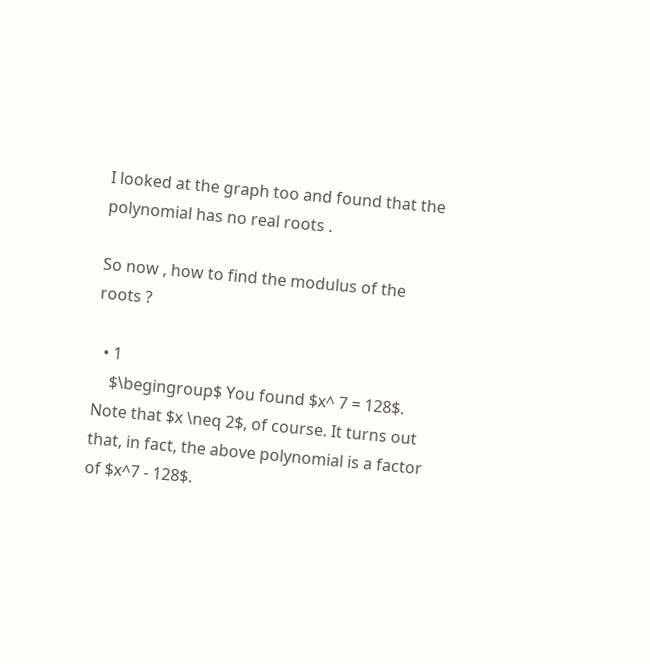I looked at the graph too and found that the polynomial has no real roots .

So now , how to find the modulus of the roots ?

  • 1
    $\begingroup$ You found $x^ 7 = 128$. Note that $x \neq 2$, of course. It turns out that, in fact, the above polynomial is a factor of $x^7 - 128$.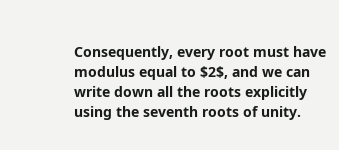Consequently, every root must have modulus equal to $2$, and we can write down all the roots explicitly using the seventh roots of unity.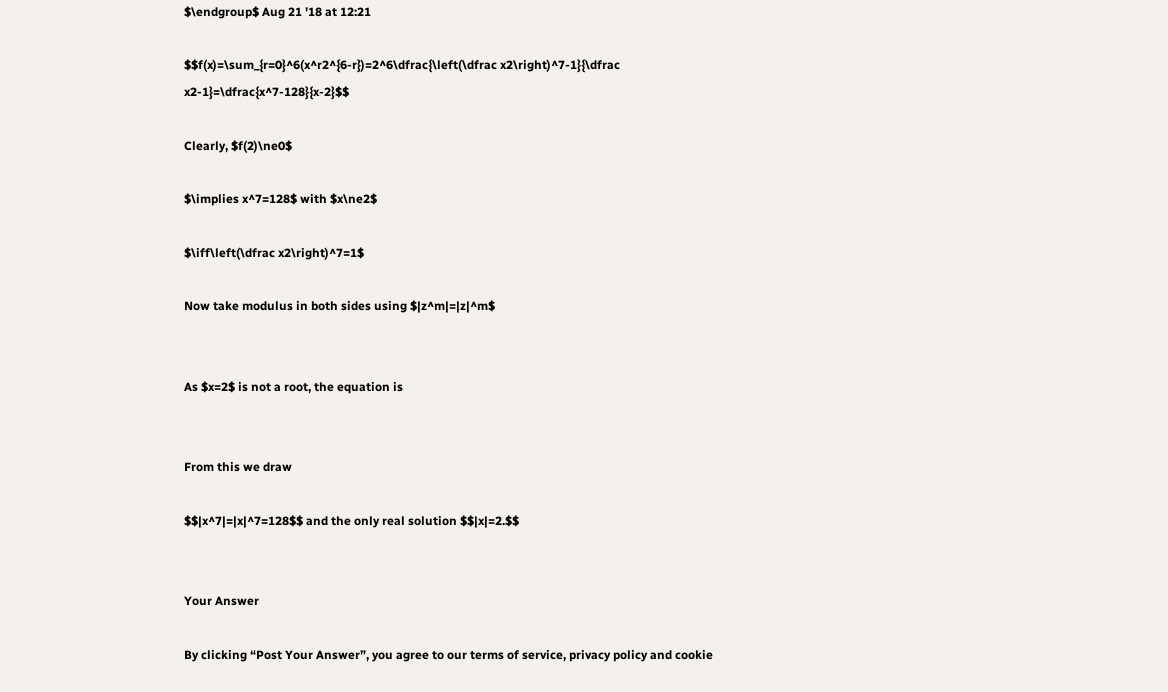$\endgroup$ Aug 21 '18 at 12:21

$$f(x)=\sum_{r=0}^6(x^r2^{6-r})=2^6\dfrac{\left(\dfrac x2\right)^7-1}{\dfrac x2-1}=\dfrac{x^7-128}{x-2}$$

Clearly, $f(2)\ne0$

$\implies x^7=128$ with $x\ne2$

$\iff\left(\dfrac x2\right)^7=1$

Now take modulus in both sides using $|z^m|=|z|^m$


As $x=2$ is not a root, the equation is


From this we draw

$$|x^7|=|x|^7=128$$ and the only real solution $$|x|=2.$$


Your Answer

By clicking “Post Your Answer”, you agree to our terms of service, privacy policy and cookie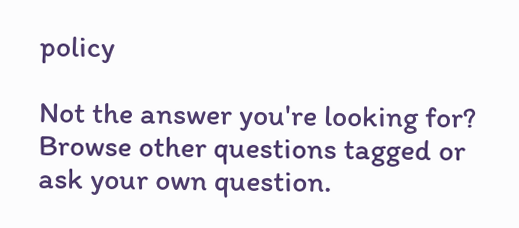policy

Not the answer you're looking for? Browse other questions tagged or ask your own question.